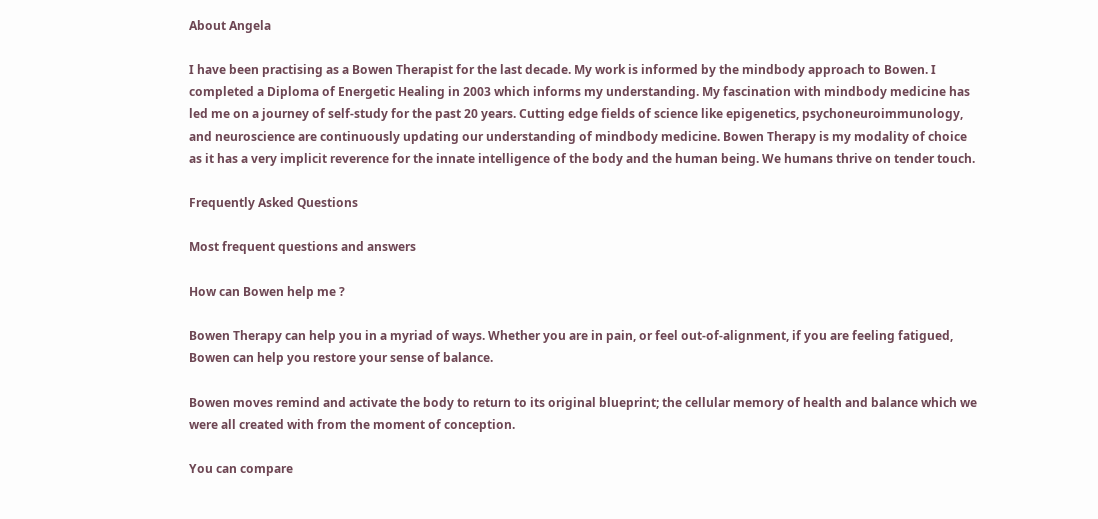About Angela

I have been practising as a Bowen Therapist for the last decade. My work is informed by the mindbody approach to Bowen. I completed a Diploma of Energetic Healing in 2003 which informs my understanding. My fascination with mindbody medicine has led me on a journey of self-study for the past 20 years. Cutting edge fields of science like epigenetics, psychoneuroimmunology, and neuroscience are continuously updating our understanding of mindbody medicine. Bowen Therapy is my modality of choice as it has a very implicit reverence for the innate intelligence of the body and the human being. We humans thrive on tender touch.

Frequently Asked Questions

Most frequent questions and answers

How can Bowen help me ?

Bowen Therapy can help you in a myriad of ways. Whether you are in pain, or feel out-of-alignment, if you are feeling fatigued, Bowen can help you restore your sense of balance.

Bowen moves remind and activate the body to return to its original blueprint; the cellular memory of health and balance which we were all created with from the moment of conception.

You can compare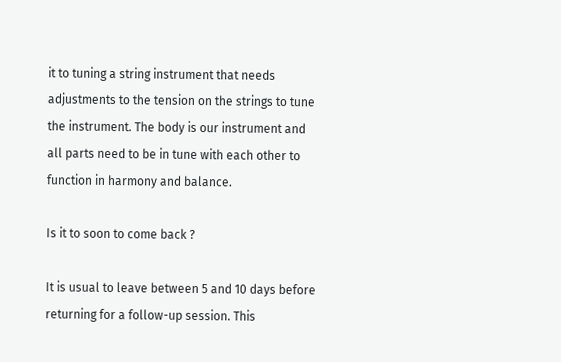it to tuning a string instrument that needs adjustments to the tension on the strings to tune the instrument. The body is our instrument and all parts need to be in tune with each other to function in harmony and balance.

Is it to soon to come back ?

It is usual to leave between 5 and 10 days before returning for a follow-up session. This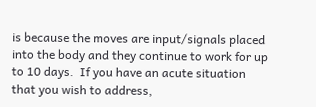is because the moves are input/signals placed into the body and they continue to work for up to 10 days.  If you have an acute situation that you wish to address,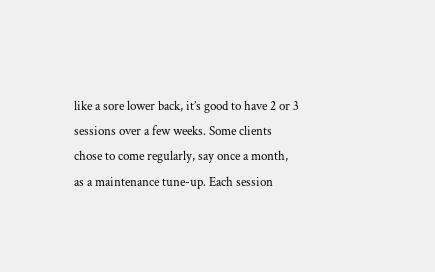like a sore lower back, it’s good to have 2 or 3 sessions over a few weeks. Some clients chose to come regularly, say once a month, as a maintenance tune-up. Each session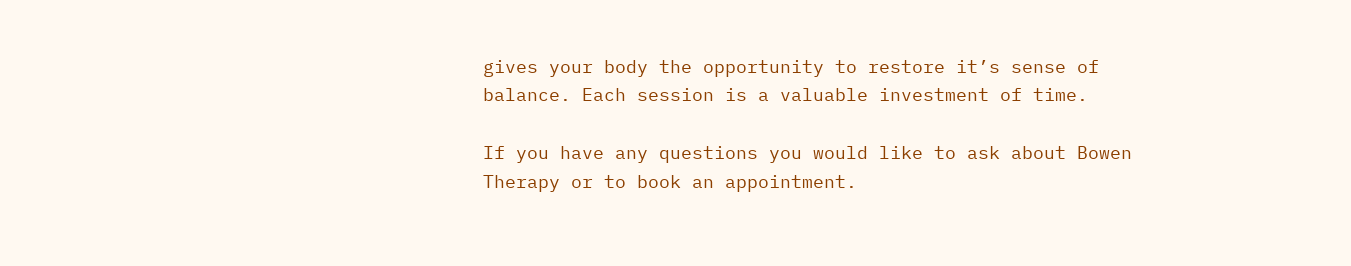gives your body the opportunity to restore it’s sense of balance. Each session is a valuable investment of time.

If you have any questions you would like to ask about Bowen Therapy or to book an appointment.